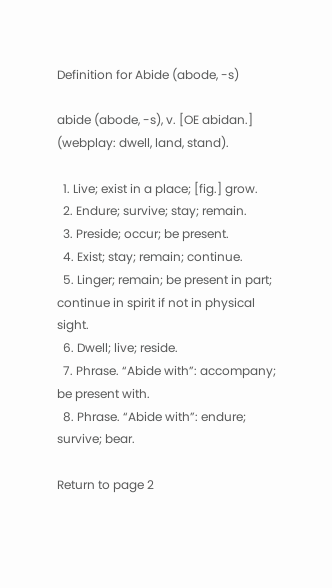Definition for Abide (abode, -s)

abide (abode, -s), v. [OE abidan.] (webplay: dwell, land, stand).

  1. Live; exist in a place; [fig.] grow.
  2. Endure; survive; stay; remain.
  3. Preside; occur; be present.
  4. Exist; stay; remain; continue.
  5. Linger; remain; be present in part; continue in spirit if not in physical sight.
  6. Dwell; live; reside.
  7. Phrase. “Abide with”: accompany; be present with.
  8. Phrase. “Abide with”: endure; survive; bear.

Return to page 2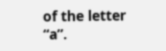of the letter “a”.